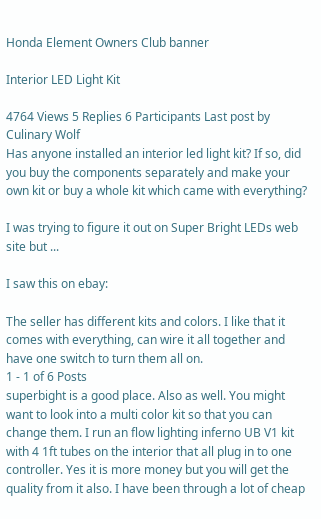Honda Element Owners Club banner

Interior LED Light Kit

4764 Views 5 Replies 6 Participants Last post by  Culinary Wolf
Has anyone installed an interior led light kit? If so, did you buy the components separately and make your own kit or buy a whole kit which came with everything?

I was trying to figure it out on Super Bright LEDs web site but ...

I saw this on ebay:

The seller has different kits and colors. I like that it comes with everything, can wire it all together and have one switch to turn them all on.
1 - 1 of 6 Posts
superbight is a good place. Also as well. You might want to look into a multi color kit so that you can change them. I run an flow lighting inferno UB V1 kit with 4 1ft tubes on the interior that all plug in to one controller. Yes it is more money but you will get the quality from it also. I have been through a lot of cheap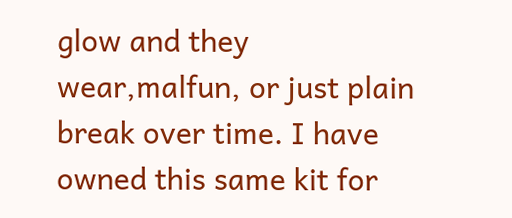glow and they wear,malfun, or just plain break over time. I have owned this same kit for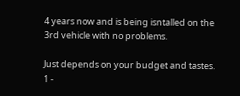4 years now and is being isntalled on the 3rd vehicle with no problems.

Just depends on your budget and tastes.
1 -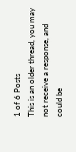1 of 6 Posts
This is an older thread, you may not receive a response, and could be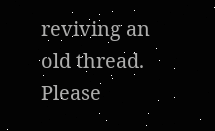reviving an old thread. Please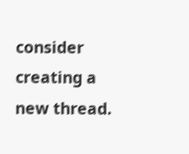consider creating a new thread.